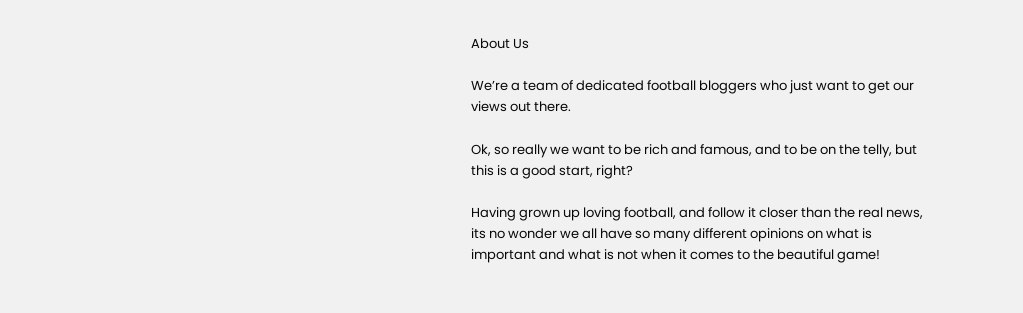About Us

We’re a team of dedicated football bloggers who just want to get our views out there.

Ok, so really we want to be rich and famous, and to be on the telly, but this is a good start, right?

Having grown up loving football, and follow it closer than the real news, its no wonder we all have so many different opinions on what is important and what is not when it comes to the beautiful game!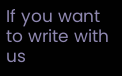If you want to write with us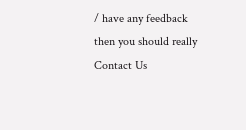/ have any feedback then you should really Contact Us